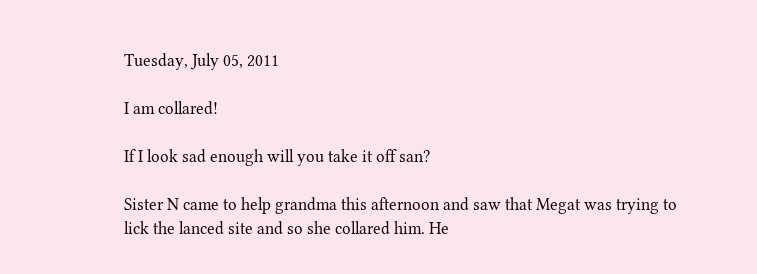Tuesday, July 05, 2011

I am collared!

If I look sad enough will you take it off san?

Sister N came to help grandma this afternoon and saw that Megat was trying to lick the lanced site and so she collared him. He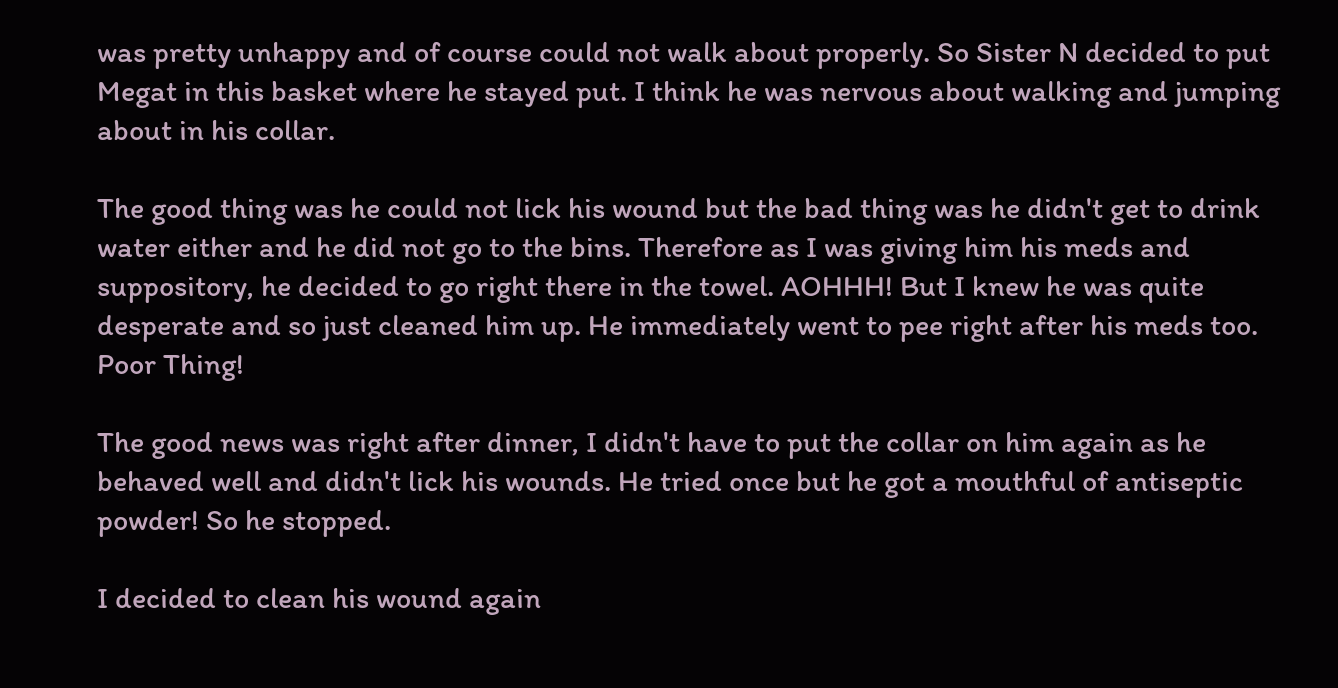was pretty unhappy and of course could not walk about properly. So Sister N decided to put Megat in this basket where he stayed put. I think he was nervous about walking and jumping about in his collar.

The good thing was he could not lick his wound but the bad thing was he didn't get to drink water either and he did not go to the bins. Therefore as I was giving him his meds and suppository, he decided to go right there in the towel. AOHHH! But I knew he was quite desperate and so just cleaned him up. He immediately went to pee right after his meds too. Poor Thing!

The good news was right after dinner, I didn't have to put the collar on him again as he behaved well and didn't lick his wounds. He tried once but he got a mouthful of antiseptic powder! So he stopped.

I decided to clean his wound again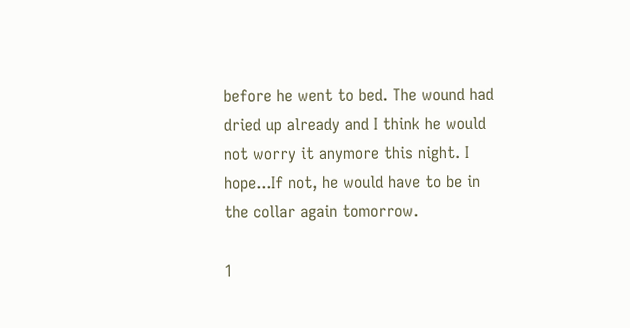before he went to bed. The wound had dried up already and I think he would not worry it anymore this night. I hope...If not, he would have to be in the collar again tomorrow.

1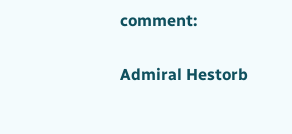comment:

Admiral Hestorb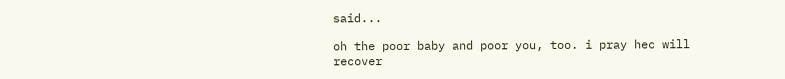said...

oh the poor baby and poor you, too. i pray hec will recover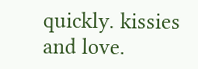quickly. kissies and love.